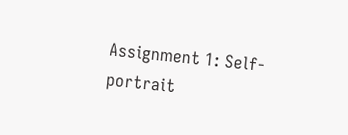Assignment 1: Self-portrait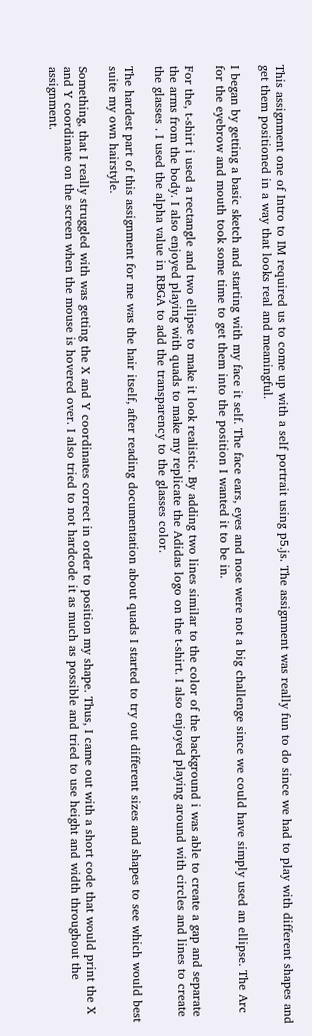This assignment one of Intro to IM required us to come up with a self portrait using p5.js. The assignment was really fun to do since we had to play with different shapes and get them positioned in a way that looks real and meaningful.

I began by getting a basic sketch and starting with my face it self. The face ears, eyes and nose were not a big challenge since we could have simply used an ellipse. The Arc for the eyebrow and mouth took some time to get them into the position I wanted it to be in.

For the, t-shirt i used a rectangle and two ellipse to make it look realistic. By adding two lines similar to the color of the background i was able to create a gap and separate the arms from the body. I also enjoyed playing with quads to make my replicate the Adidas logo on the t-shirt. I also enjoyed playing around with circles and lines to create the glasses . I used the alpha value in RBGA to add the transparency to the glasses color.

The hardest part of this assignment for me was the hair itself, after reading documentation about quads I started to try out different sizes and shapes to see which would best suite my own hairstyle.

Something, that I really struggled with was getting the X and Y coordinates correct in order to position my shape. Thus, I came out with a short code that would print the X and Y coordinate on the screen when the mouse is hovered over. I also tried to not hardcode it as much as possible and tried to use height and width throughout the assignment.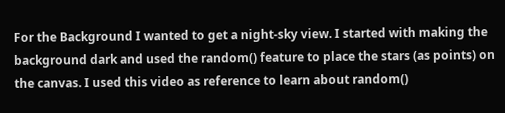For the Background I wanted to get a night-sky view. I started with making the background dark and used the random() feature to place the stars (as points) on the canvas. I used this video as reference to learn about random()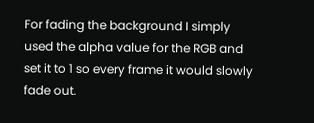For fading the background I simply used the alpha value for the RGB and set it to 1 so every frame it would slowly fade out.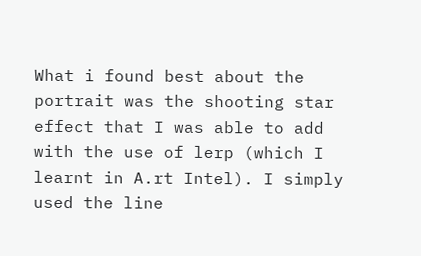What i found best about the portrait was the shooting star effect that I was able to add with the use of lerp (which I learnt in A.rt Intel). I simply used the line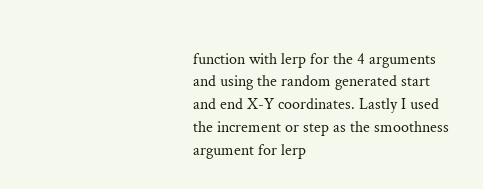function with lerp for the 4 arguments and using the random generated start and end X-Y coordinates. Lastly I used the increment or step as the smoothness argument for lerp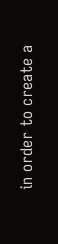in order to create a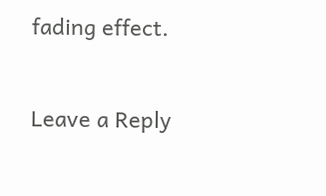fading effect.


Leave a Reply